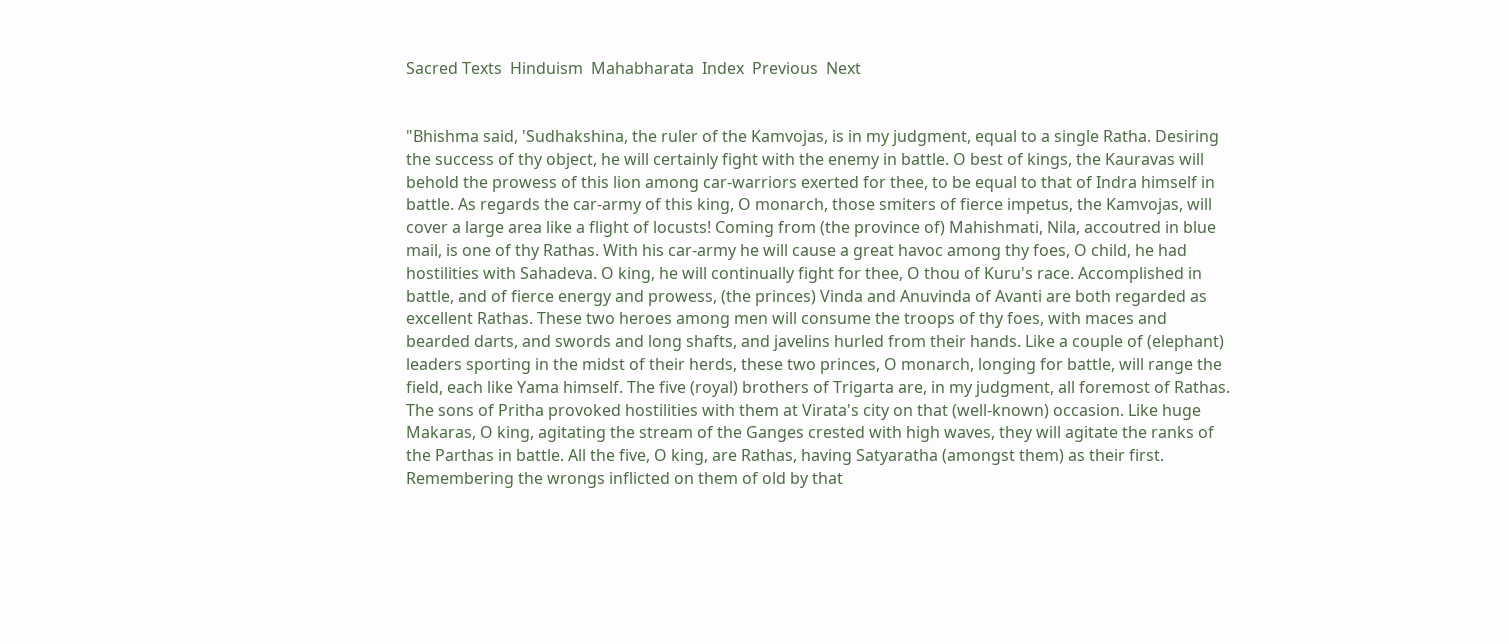Sacred Texts  Hinduism  Mahabharata  Index  Previous  Next


"Bhishma said, 'Sudhakshina, the ruler of the Kamvojas, is in my judgment, equal to a single Ratha. Desiring the success of thy object, he will certainly fight with the enemy in battle. O best of kings, the Kauravas will behold the prowess of this lion among car-warriors exerted for thee, to be equal to that of Indra himself in battle. As regards the car-army of this king, O monarch, those smiters of fierce impetus, the Kamvojas, will cover a large area like a flight of locusts! Coming from (the province of) Mahishmati, Nila, accoutred in blue mail, is one of thy Rathas. With his car-army he will cause a great havoc among thy foes, O child, he had hostilities with Sahadeva. O king, he will continually fight for thee, O thou of Kuru's race. Accomplished in battle, and of fierce energy and prowess, (the princes) Vinda and Anuvinda of Avanti are both regarded as excellent Rathas. These two heroes among men will consume the troops of thy foes, with maces and bearded darts, and swords and long shafts, and javelins hurled from their hands. Like a couple of (elephant) leaders sporting in the midst of their herds, these two princes, O monarch, longing for battle, will range the field, each like Yama himself. The five (royal) brothers of Trigarta are, in my judgment, all foremost of Rathas. The sons of Pritha provoked hostilities with them at Virata's city on that (well-known) occasion. Like huge Makaras, O king, agitating the stream of the Ganges crested with high waves, they will agitate the ranks of the Parthas in battle. All the five, O king, are Rathas, having Satyaratha (amongst them) as their first. Remembering the wrongs inflicted on them of old by that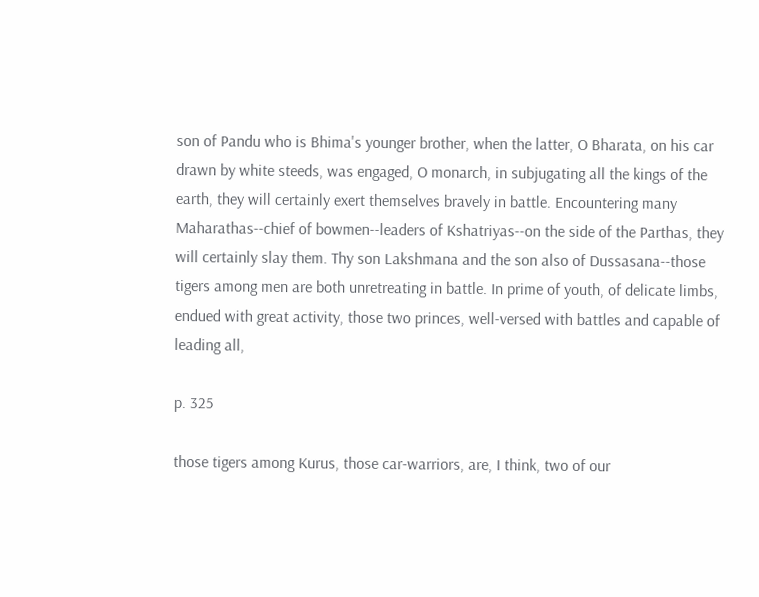son of Pandu who is Bhima's younger brother, when the latter, O Bharata, on his car drawn by white steeds, was engaged, O monarch, in subjugating all the kings of the earth, they will certainly exert themselves bravely in battle. Encountering many Maharathas--chief of bowmen--leaders of Kshatriyas--on the side of the Parthas, they will certainly slay them. Thy son Lakshmana and the son also of Dussasana--those tigers among men are both unretreating in battle. In prime of youth, of delicate limbs, endued with great activity, those two princes, well-versed with battles and capable of leading all,

p. 325

those tigers among Kurus, those car-warriors, are, I think, two of our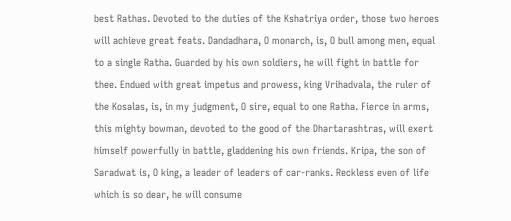best Rathas. Devoted to the duties of the Kshatriya order, those two heroes will achieve great feats. Dandadhara, O monarch, is, O bull among men, equal to a single Ratha. Guarded by his own soldiers, he will fight in battle for thee. Endued with great impetus and prowess, king Vrihadvala, the ruler of the Kosalas, is, in my judgment, O sire, equal to one Ratha. Fierce in arms, this mighty bowman, devoted to the good of the Dhartarashtras, will exert himself powerfully in battle, gladdening his own friends. Kripa, the son of Saradwat is, O king, a leader of leaders of car-ranks. Reckless even of life which is so dear, he will consume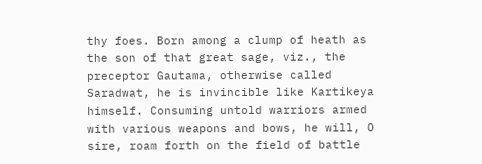thy foes. Born among a clump of heath as the son of that great sage, viz., the preceptor Gautama, otherwise called Saradwat, he is invincible like Kartikeya himself. Consuming untold warriors armed with various weapons and bows, he will, O sire, roam forth on the field of battle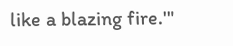like a blazing fire.'"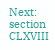Next: section CLXVIII